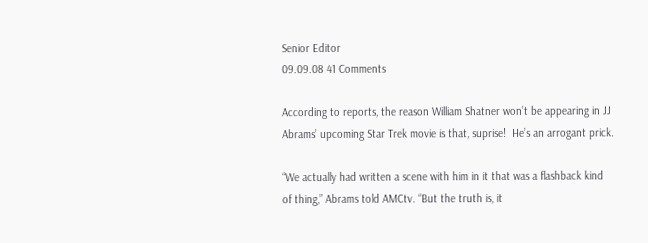Senior Editor
09.09.08 41 Comments

According to reports, the reason William Shatner won’t be appearing in JJ Abrams’ upcoming Star Trek movie is that, suprise!  He’s an arrogant prick.

“We actually had written a scene with him in it that was a flashback kind of thing,” Abrams told AMCtv. “But the truth is, it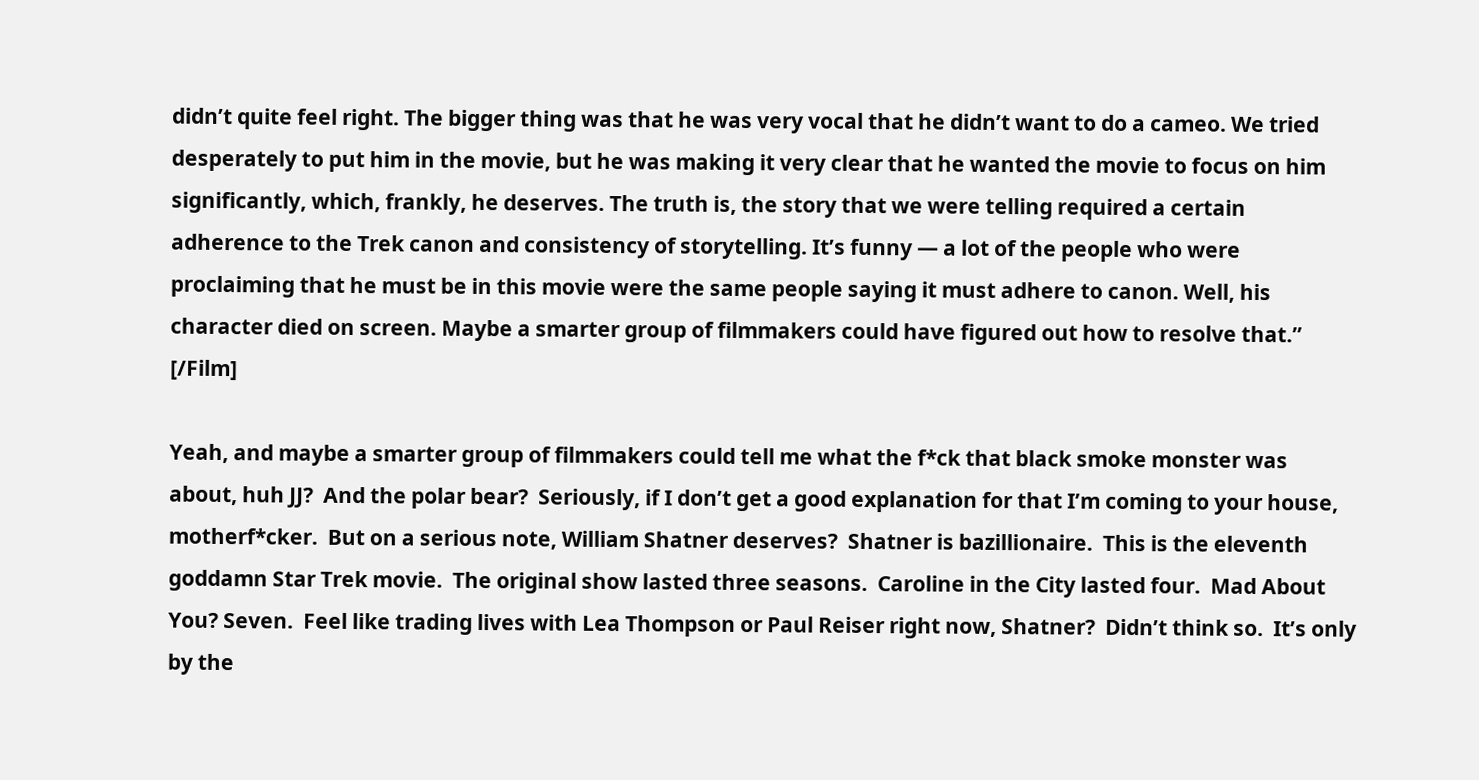didn’t quite feel right. The bigger thing was that he was very vocal that he didn’t want to do a cameo. We tried desperately to put him in the movie, but he was making it very clear that he wanted the movie to focus on him significantly, which, frankly, he deserves. The truth is, the story that we were telling required a certain adherence to the Trek canon and consistency of storytelling. It’s funny — a lot of the people who were proclaiming that he must be in this movie were the same people saying it must adhere to canon. Well, his character died on screen. Maybe a smarter group of filmmakers could have figured out how to resolve that.” [/Film]

Yeah, and maybe a smarter group of filmmakers could tell me what the f*ck that black smoke monster was about, huh JJ?  And the polar bear?  Seriously, if I don’t get a good explanation for that I’m coming to your house, motherf*cker.  But on a serious note, William Shatner deserves?  Shatner is bazillionaire.  This is the eleventh goddamn Star Trek movie.  The original show lasted three seasons.  Caroline in the City lasted four.  Mad About You? Seven.  Feel like trading lives with Lea Thompson or Paul Reiser right now, Shatner?  Didn’t think so.  It’s only by the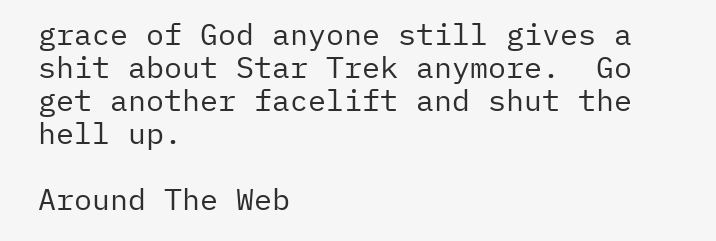grace of God anyone still gives a shit about Star Trek anymore.  Go get another facelift and shut the hell up.

Around The Web